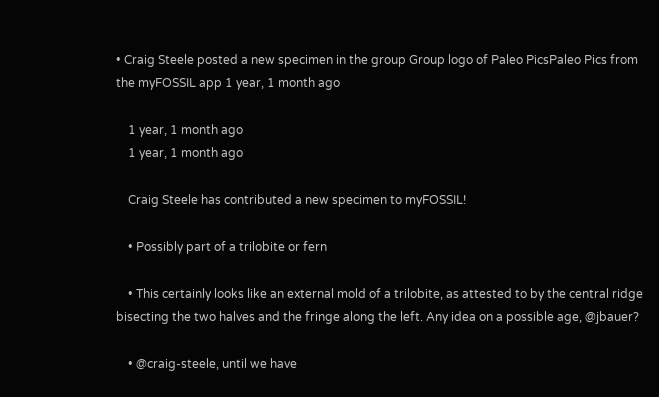• Craig Steele posted a new specimen in the group Group logo of Paleo PicsPaleo Pics from the myFOSSIL app 1 year, 1 month ago

    1 year, 1 month ago
    1 year, 1 month ago

    Craig Steele has contributed a new specimen to myFOSSIL!

    • Possibly part of a trilobite or fern

    • This certainly looks like an external mold of a trilobite, as attested to by the central ridge bisecting the two halves and the fringe along the left. Any idea on a possible age, @jbauer?

    • @craig-steele, until we have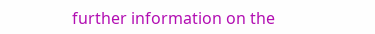further information on the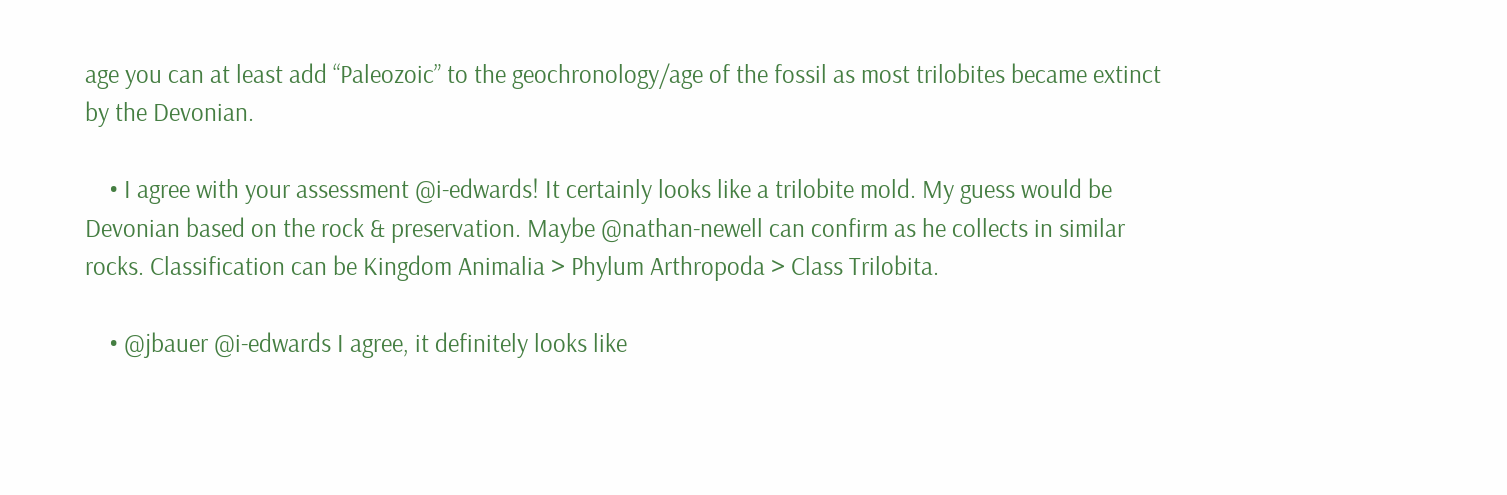age you can at least add “Paleozoic” to the geochronology/age of the fossil as most trilobites became extinct by the Devonian.

    • I agree with your assessment @i-edwards! It certainly looks like a trilobite mold. My guess would be Devonian based on the rock & preservation. Maybe @nathan-newell can confirm as he collects in similar rocks. Classification can be Kingdom Animalia > Phylum Arthropoda > Class Trilobita.

    • @jbauer @i-edwards I agree, it definitely looks like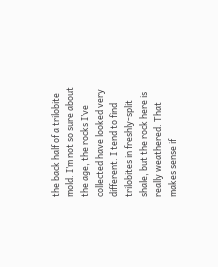the back half of a trilobite mold. I’m not so sure about the age, the rocks I’ve collected have looked very different. I tend to find trilobites in freshly-split shale, but the rock here is really weathered. That makes sense if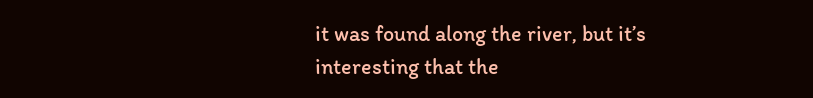it was found along the river, but it’s interesting that the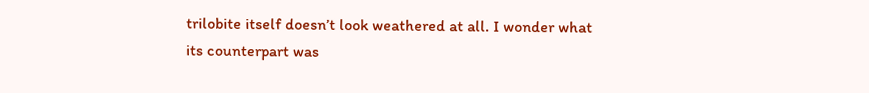trilobite itself doesn’t look weathered at all. I wonder what its counterpart was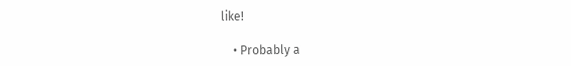like!

    • Probably a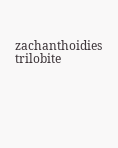zachanthoidies trilobite